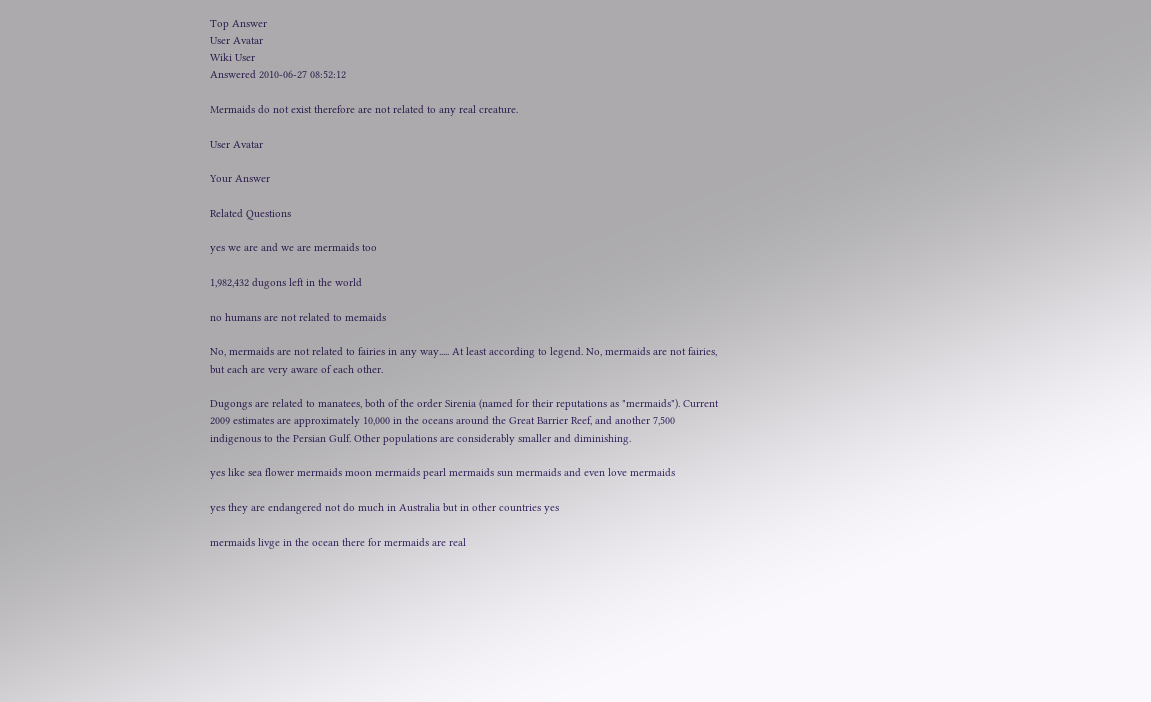Top Answer
User Avatar
Wiki User
Answered 2010-06-27 08:52:12

Mermaids do not exist therefore are not related to any real creature.

User Avatar

Your Answer

Related Questions

yes we are and we are mermaids too

1,982,432 dugons left in the world

no humans are not related to memaids

No, mermaids are not related to fairies in any way..... At least according to legend. No, mermaids are not fairies, but each are very aware of each other.

Dugongs are related to manatees, both of the order Sirenia (named for their reputations as "mermaids"). Current 2009 estimates are approximately 10,000 in the oceans around the Great Barrier Reef, and another 7,500 indigenous to the Persian Gulf. Other populations are considerably smaller and diminishing.

yes like sea flower mermaids moon mermaids pearl mermaids sun mermaids and even love mermaids

yes they are endangered not do much in Australia but in other countries yes

mermaids livge in the ocean there for mermaids are real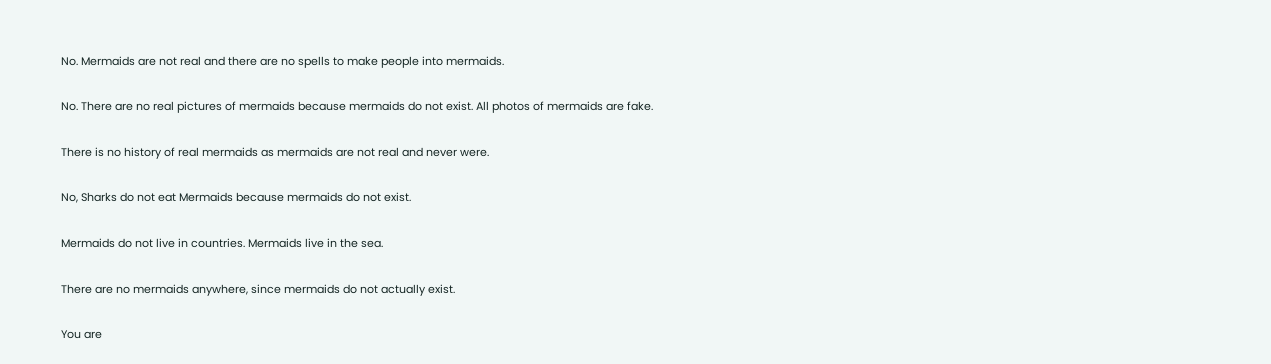No. Mermaids are not real and there are no spells to make people into mermaids.

No. There are no real pictures of mermaids because mermaids do not exist. All photos of mermaids are fake.

There is no history of real mermaids as mermaids are not real and never were.

No, Sharks do not eat Mermaids because mermaids do not exist.

Mermaids do not live in countries. Mermaids live in the sea.

There are no mermaids anywhere, since mermaids do not actually exist.

You are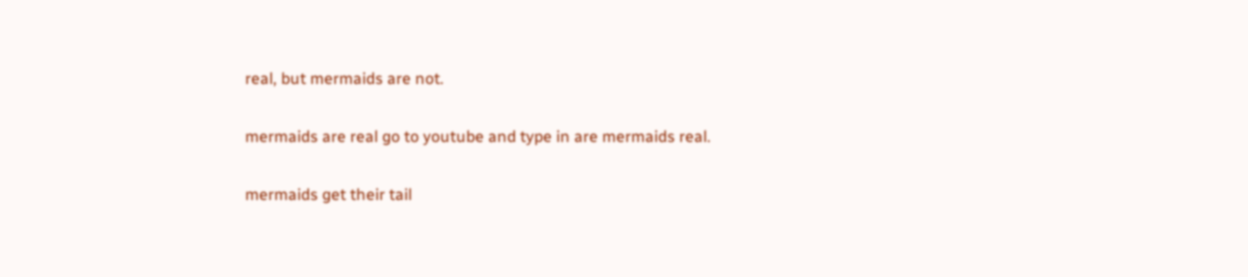real, but mermaids are not.

mermaids are real go to youtube and type in are mermaids real.

mermaids get their tail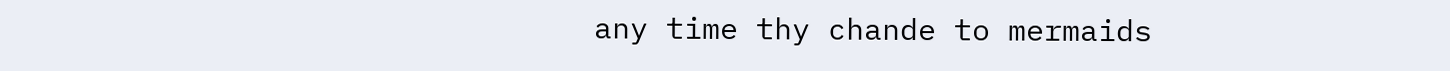any time thy chande to mermaids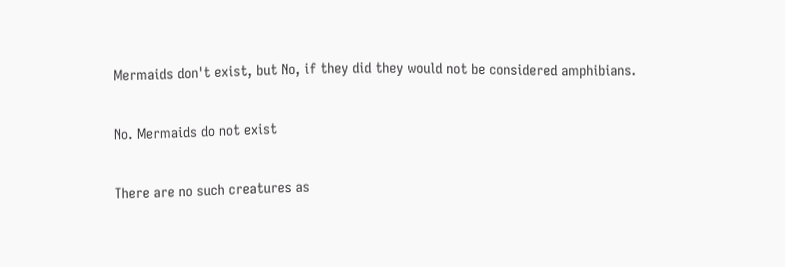Mermaids don't exist, but No, if they did they would not be considered amphibians.

No. Mermaids do not exist

There are no such creatures as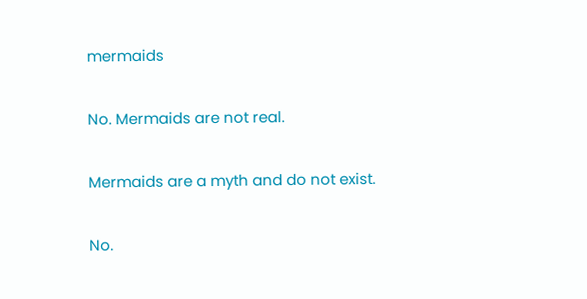mermaids

No. Mermaids are not real.

Mermaids are a myth and do not exist.

No.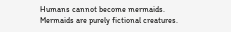Humans cannot become mermaids. Mermaids are purely fictional creatures.